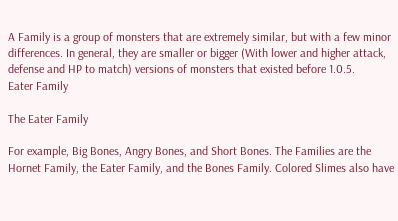A Family is a group of monsters that are extremely similar, but with a few minor differences. In general, they are smaller or bigger (With lower and higher attack, defense and HP to match) versions of monsters that existed before 1.0.5.
Eater Family

The Eater Family

For example, Big Bones, Angry Bones, and Short Bones. The Families are the Hornet Family, the Eater Family, and the Bones Family. Colored Slimes also have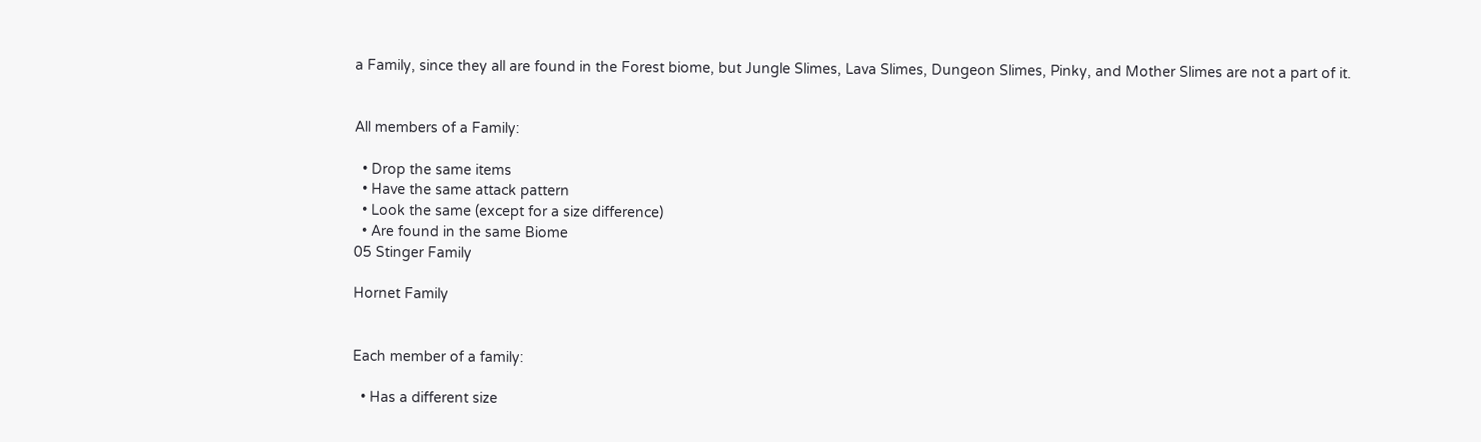a Family, since they all are found in the Forest biome, but Jungle Slimes, Lava Slimes, Dungeon Slimes, Pinky, and Mother Slimes are not a part of it.


All members of a Family:

  • Drop the same items
  • Have the same attack pattern
  • Look the same (except for a size difference)
  • Are found in the same Biome
05 Stinger Family

Hornet Family


Each member of a family:

  • Has a different size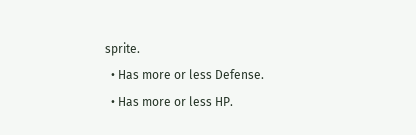sprite.
  • Has more or less Defense.
  • Has more or less HP.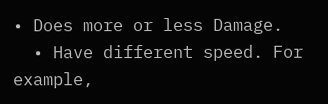• Does more or less Damage.
  • Have different speed. For example,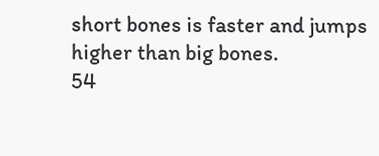short bones is faster and jumps higher than big bones.
54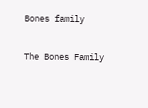Bones family

The Bones Family